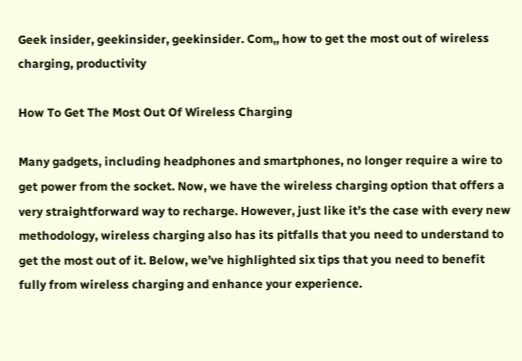Geek insider, geekinsider, geekinsider. Com,, how to get the most out of wireless charging, productivity

How To Get The Most Out Of Wireless Charging

Many gadgets, including headphones and smartphones, no longer require a wire to get power from the socket. Now, we have the wireless charging option that offers a very straightforward way to recharge. However, just like it’s the case with every new methodology, wireless charging also has its pitfalls that you need to understand to get the most out of it. Below, we’ve highlighted six tips that you need to benefit fully from wireless charging and enhance your experience.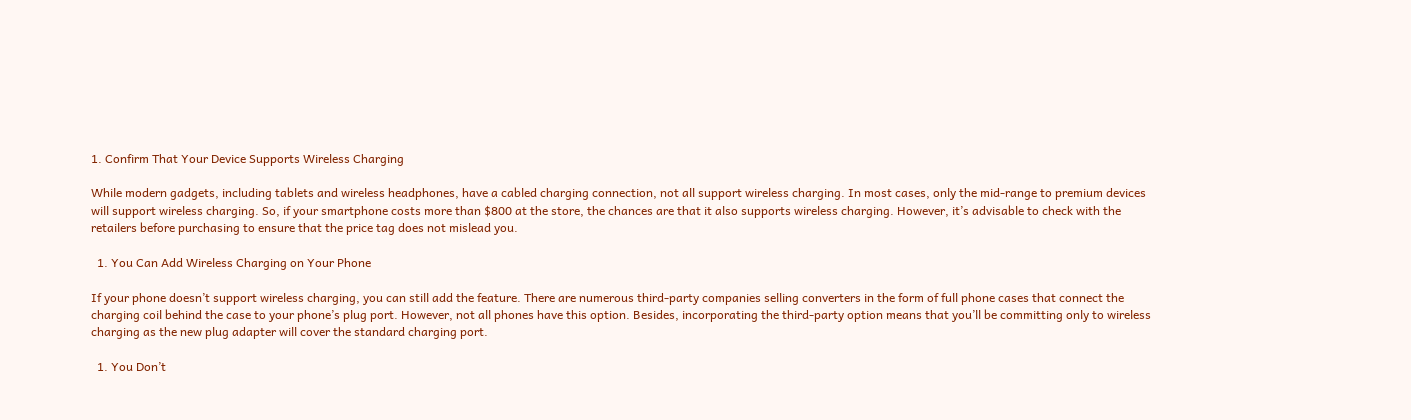1. Confirm That Your Device Supports Wireless Charging

While modern gadgets, including tablets and wireless headphones, have a cabled charging connection, not all support wireless charging. In most cases, only the mid-range to premium devices will support wireless charging. So, if your smartphone costs more than $800 at the store, the chances are that it also supports wireless charging. However, it’s advisable to check with the retailers before purchasing to ensure that the price tag does not mislead you.

  1. You Can Add Wireless Charging on Your Phone

If your phone doesn’t support wireless charging, you can still add the feature. There are numerous third-party companies selling converters in the form of full phone cases that connect the charging coil behind the case to your phone’s plug port. However, not all phones have this option. Besides, incorporating the third-party option means that you’ll be committing only to wireless charging as the new plug adapter will cover the standard charging port.

  1. You Don’t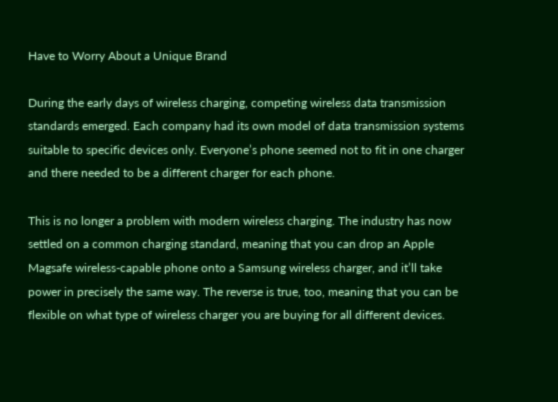Have to Worry About a Unique Brand

During the early days of wireless charging, competing wireless data transmission standards emerged. Each company had its own model of data transmission systems suitable to specific devices only. Everyone’s phone seemed not to fit in one charger and there needed to be a different charger for each phone.

This is no longer a problem with modern wireless charging. The industry has now settled on a common charging standard, meaning that you can drop an Apple Magsafe wireless-capable phone onto a Samsung wireless charger, and it’ll take power in precisely the same way. The reverse is true, too, meaning that you can be flexible on what type of wireless charger you are buying for all different devices.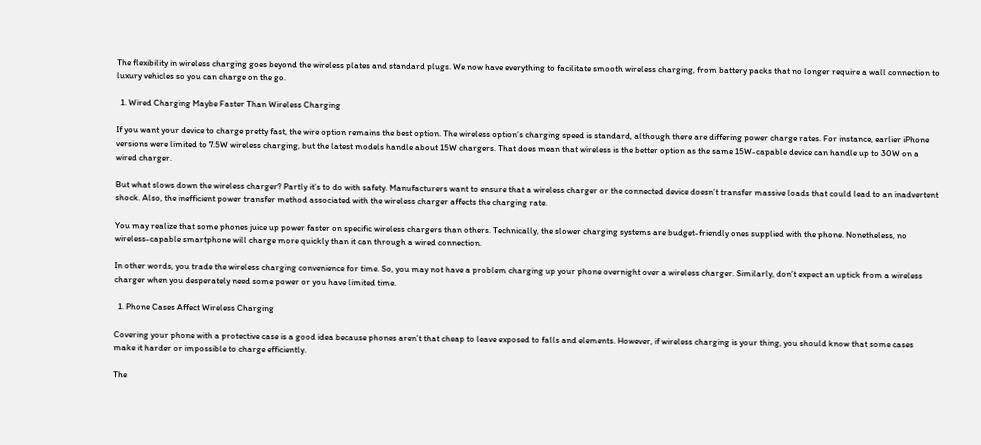The flexibility in wireless charging goes beyond the wireless plates and standard plugs. We now have everything to facilitate smooth wireless charging, from battery packs that no longer require a wall connection to luxury vehicles so you can charge on the go.

  1. Wired Charging Maybe Faster Than Wireless Charging

If you want your device to charge pretty fast, the wire option remains the best option. The wireless option’s charging speed is standard, although there are differing power charge rates. For instance, earlier iPhone versions were limited to 7.5W wireless charging, but the latest models handle about 15W chargers. That does mean that wireless is the better option as the same 15W-capable device can handle up to 30W on a wired charger.

But what slows down the wireless charger? Partly it’s to do with safety. Manufacturers want to ensure that a wireless charger or the connected device doesn’t transfer massive loads that could lead to an inadvertent shock. Also, the inefficient power transfer method associated with the wireless charger affects the charging rate.

You may realize that some phones juice up power faster on specific wireless chargers than others. Technically, the slower charging systems are budget-friendly ones supplied with the phone. Nonetheless, no wireless-capable smartphone will charge more quickly than it can through a wired connection.

In other words, you trade the wireless charging convenience for time. So, you may not have a problem charging up your phone overnight over a wireless charger. Similarly, don’t expect an uptick from a wireless charger when you desperately need some power or you have limited time.

  1. Phone Cases Affect Wireless Charging

Covering your phone with a protective case is a good idea because phones aren’t that cheap to leave exposed to falls and elements. However, if wireless charging is your thing, you should know that some cases make it harder or impossible to charge efficiently.

The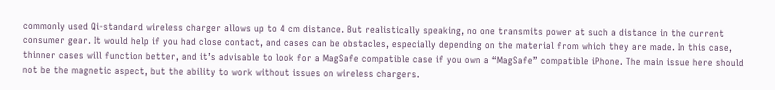commonly used Qi-standard wireless charger allows up to 4 cm distance. But realistically speaking, no one transmits power at such a distance in the current consumer gear. It would help if you had close contact, and cases can be obstacles, especially depending on the material from which they are made. In this case, thinner cases will function better, and it’s advisable to look for a MagSafe compatible case if you own a “MagSafe” compatible iPhone. The main issue here should not be the magnetic aspect, but the ability to work without issues on wireless chargers.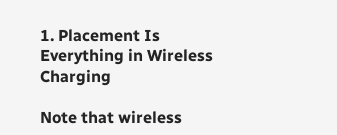1. Placement Is Everything in Wireless Charging

Note that wireless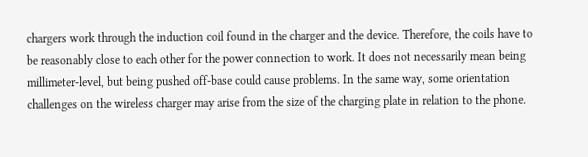chargers work through the induction coil found in the charger and the device. Therefore, the coils have to be reasonably close to each other for the power connection to work. It does not necessarily mean being millimeter-level, but being pushed off-base could cause problems. In the same way, some orientation challenges on the wireless charger may arise from the size of the charging plate in relation to the phone.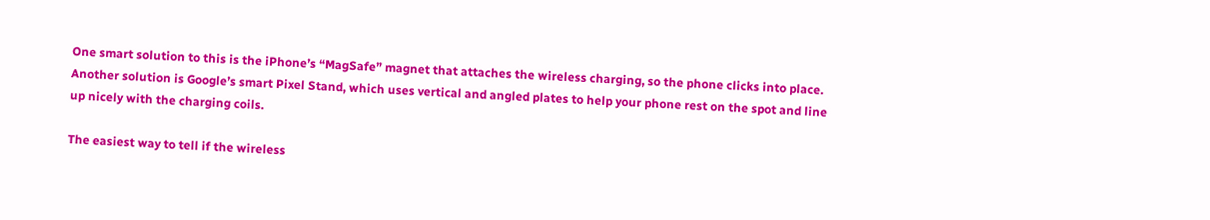One smart solution to this is the iPhone’s “MagSafe” magnet that attaches the wireless charging, so the phone clicks into place. Another solution is Google’s smart Pixel Stand, which uses vertical and angled plates to help your phone rest on the spot and line up nicely with the charging coils.

The easiest way to tell if the wireless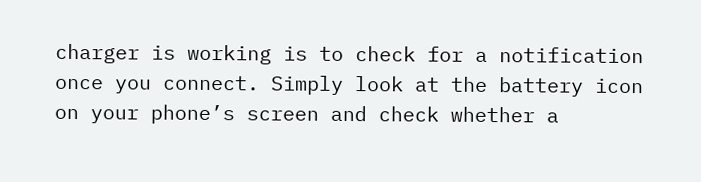charger is working is to check for a notification once you connect. Simply look at the battery icon on your phone’s screen and check whether a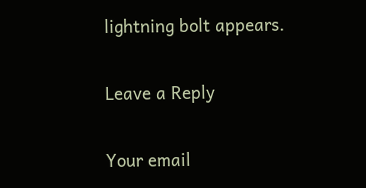lightning bolt appears.

Leave a Reply

Your email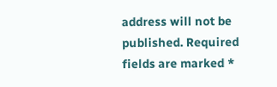address will not be published. Required fields are marked *